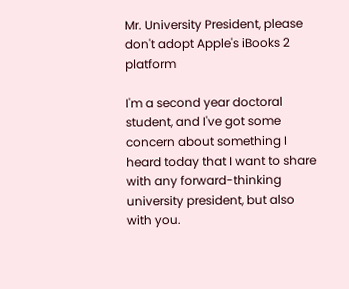Mr. University President, please don't adopt Apple's iBooks 2 platform

I'm a second year doctoral student, and I've got some concern about something I heard today that I want to share with any forward-thinking university president, but also with you.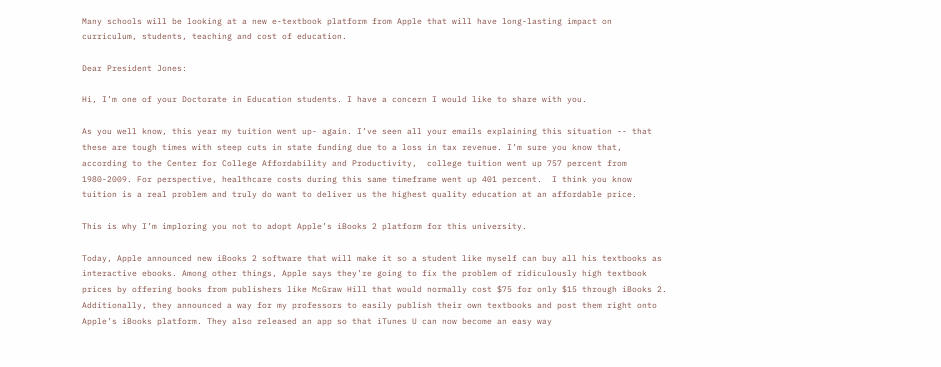Many schools will be looking at a new e-textbook platform from Apple that will have long-lasting impact on curriculum, students, teaching and cost of education.

Dear President Jones:

Hi, I’m one of your Doctorate in Education students. I have a concern I would like to share with you.

As you well know, this year my tuition went up- again. I’ve seen all your emails explaining this situation -- that these are tough times with steep cuts in state funding due to a loss in tax revenue. I’m sure you know that, according to the Center for College Affordability and Productivity,  college tuition went up 757 percent from 1980-2009. For perspective, healthcare costs during this same timeframe went up 401 percent.  I think you know tuition is a real problem and truly do want to deliver us the highest quality education at an affordable price.

This is why I’m imploring you not to adopt Apple’s iBooks 2 platform for this university.

Today, Apple announced new iBooks 2 software that will make it so a student like myself can buy all his textbooks as interactive ebooks. Among other things, Apple says they’re going to fix the problem of ridiculously high textbook prices by offering books from publishers like McGraw Hill that would normally cost $75 for only $15 through iBooks 2. Additionally, they announced a way for my professors to easily publish their own textbooks and post them right onto Apple’s iBooks platform. They also released an app so that iTunes U can now become an easy way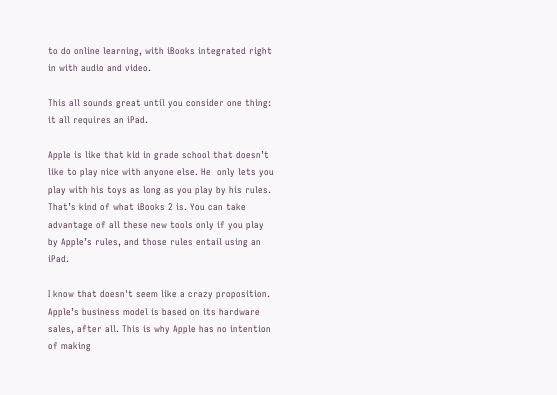to do online learning, with iBooks integrated right in with audio and video.

This all sounds great until you consider one thing: it all requires an iPad.

Apple is like that kid in grade school that doesn’t  like to play nice with anyone else. He  only lets you play with his toys as long as you play by his rules. That’s kind of what iBooks 2 is. You can take advantage of all these new tools only if you play by Apple’s rules, and those rules entail using an iPad.

I know that doesn't seem like a crazy proposition. Apple’s business model is based on its hardware sales, after all. This is why Apple has no intention of making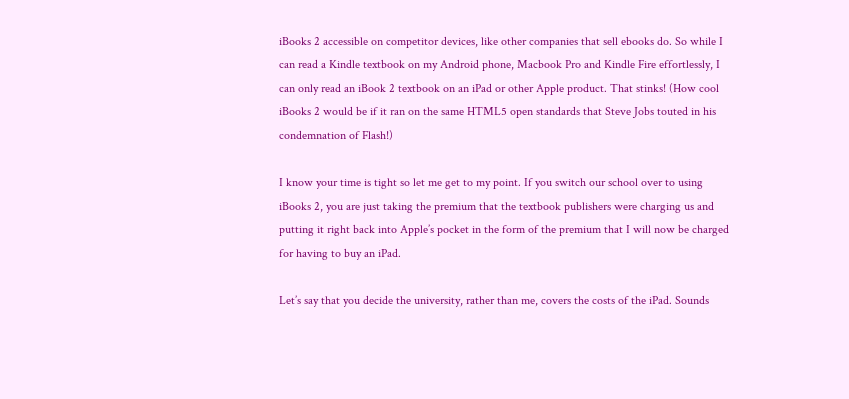iBooks 2 accessible on competitor devices, like other companies that sell ebooks do. So while I can read a Kindle textbook on my Android phone, Macbook Pro and Kindle Fire effortlessly, I can only read an iBook 2 textbook on an iPad or other Apple product. That stinks! (How cool iBooks 2 would be if it ran on the same HTML5 open standards that Steve Jobs touted in his condemnation of Flash!)

I know your time is tight so let me get to my point. If you switch our school over to using iBooks 2, you are just taking the premium that the textbook publishers were charging us and putting it right back into Apple’s pocket in the form of the premium that I will now be charged for having to buy an iPad.

Let’s say that you decide the university, rather than me, covers the costs of the iPad. Sounds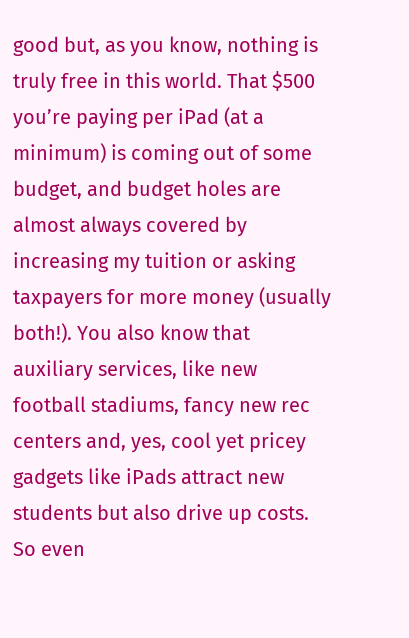good but, as you know, nothing is truly free in this world. That $500 you’re paying per iPad (at a minimum) is coming out of some budget, and budget holes are almost always covered by increasing my tuition or asking taxpayers for more money (usually both!). You also know that auxiliary services, like new football stadiums, fancy new rec centers and, yes, cool yet pricey gadgets like iPads attract new students but also drive up costs. So even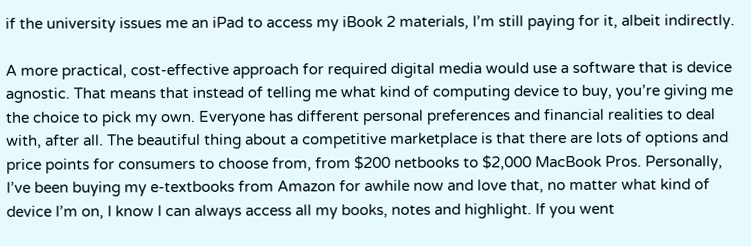if the university issues me an iPad to access my iBook 2 materials, I’m still paying for it, albeit indirectly.

A more practical, cost-effective approach for required digital media would use a software that is device agnostic. That means that instead of telling me what kind of computing device to buy, you’re giving me the choice to pick my own. Everyone has different personal preferences and financial realities to deal with, after all. The beautiful thing about a competitive marketplace is that there are lots of options and price points for consumers to choose from, from $200 netbooks to $2,000 MacBook Pros. Personally, I’ve been buying my e-textbooks from Amazon for awhile now and love that, no matter what kind of device I’m on, I know I can always access all my books, notes and highlight. If you went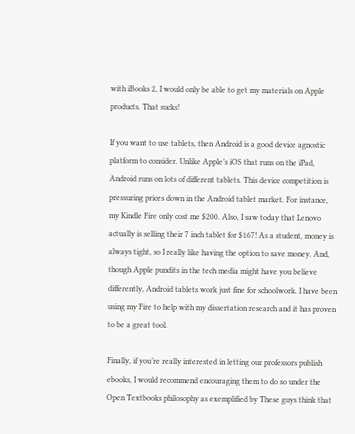with iBooks 2, I would only be able to get my materials on Apple products. That sucks!

If you want to use tablets, then Android is a good device agnostic platform to consider. Unlike Apple’s iOS that runs on the iPad, Android runs on lots of different tablets. This device competition is pressuring prices down in the Android tablet market. For instance, my Kindle Fire only cost me $200. Also, I saw today that Lenovo actually is selling their 7 inch tablet for $167! As a student, money is always tight, so I really like having the option to save money. And, though Apple pundits in the tech media might have you believe differently, Android tablets work just fine for schoolwork. I have been using my Fire to help with my dissertation research and it has proven to be a great tool.

Finally, if you’re really interested in letting our professors publish ebooks, I would recommend encouraging them to do so under the Open Textbooks philosophy as exemplified by These guys think that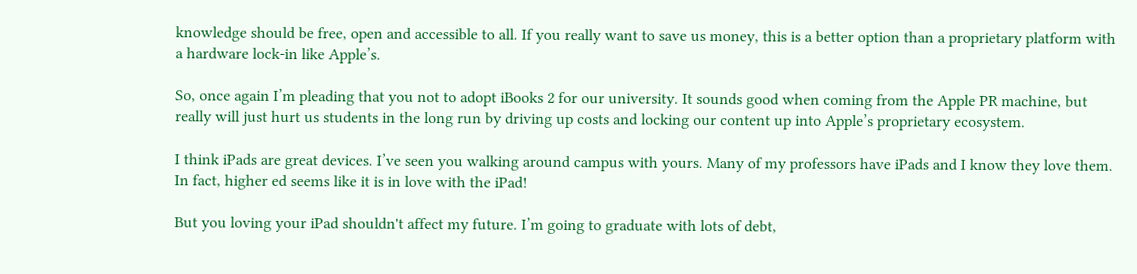knowledge should be free, open and accessible to all. If you really want to save us money, this is a better option than a proprietary platform with a hardware lock-in like Apple’s.

So, once again I’m pleading that you not to adopt iBooks 2 for our university. It sounds good when coming from the Apple PR machine, but really will just hurt us students in the long run by driving up costs and locking our content up into Apple’s proprietary ecosystem.

I think iPads are great devices. I’ve seen you walking around campus with yours. Many of my professors have iPads and I know they love them. In fact, higher ed seems like it is in love with the iPad!

But you loving your iPad shouldn't affect my future. I’m going to graduate with lots of debt,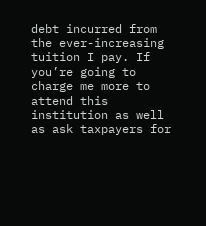debt incurred from the ever-increasing tuition I pay. If you’re going to charge me more to attend this institution as well as ask taxpayers for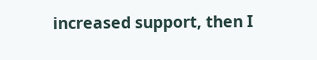increased support, then I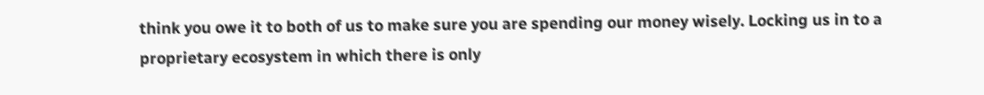think you owe it to both of us to make sure you are spending our money wisely. Locking us in to a proprietary ecosystem in which there is only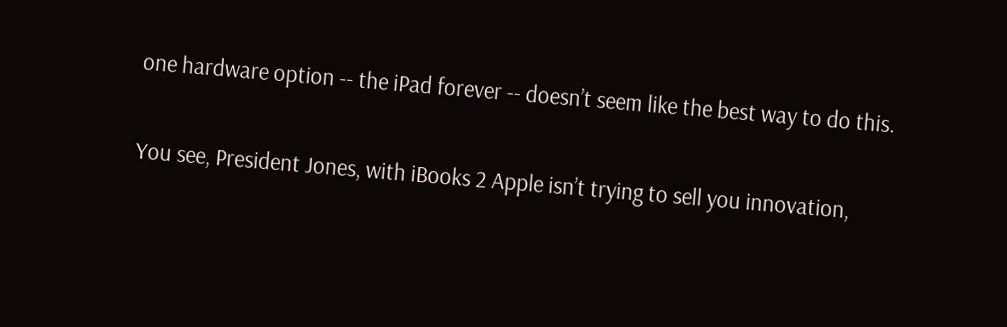one hardware option -- the iPad forever -- doesn’t seem like the best way to do this.

You see, President Jones, with iBooks 2 Apple isn’t trying to sell you innovation,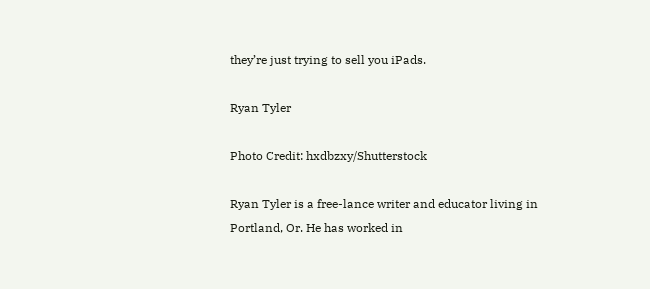they’re just trying to sell you iPads.

Ryan Tyler

Photo Credit: hxdbzxy/Shutterstock

Ryan Tyler is a free-lance writer and educator living in Portland, Or. He has worked in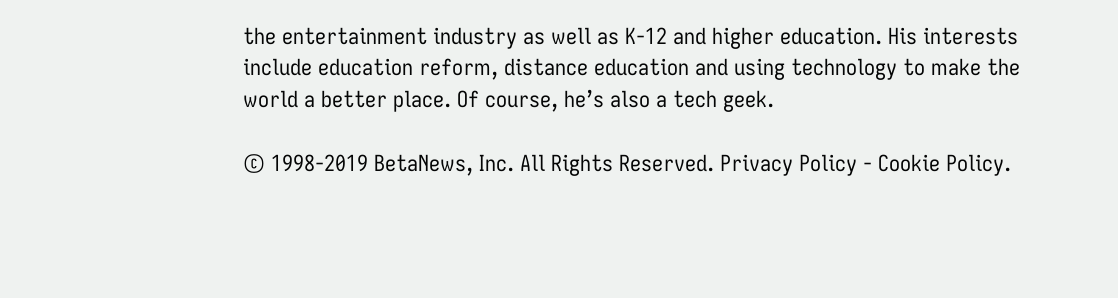the entertainment industry as well as K-12 and higher education. His interests include education reform, distance education and using technology to make the world a better place. Of course, he’s also a tech geek.

© 1998-2019 BetaNews, Inc. All Rights Reserved. Privacy Policy - Cookie Policy.